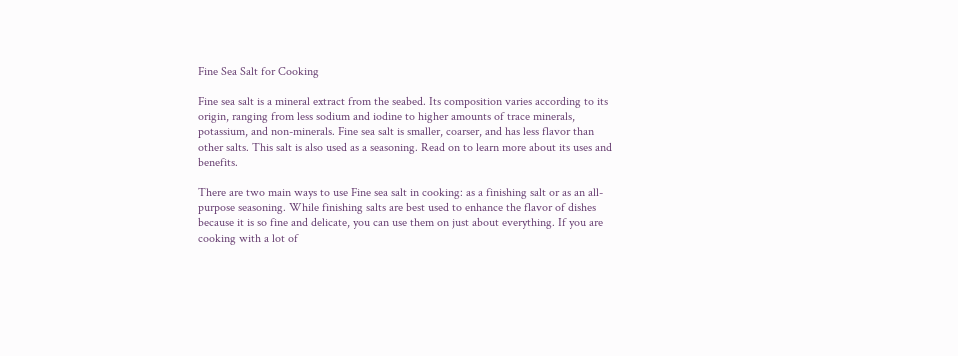Fine Sea Salt for Cooking

Fine sea salt is a mineral extract from the seabed. Its composition varies according to its origin, ranging from less sodium and iodine to higher amounts of trace minerals, potassium, and non-minerals. Fine sea salt is smaller, coarser, and has less flavor than other salts. This salt is also used as a seasoning. Read on to learn more about its uses and benefits.

There are two main ways to use Fine sea salt in cooking: as a finishing salt or as an all-purpose seasoning. While finishing salts are best used to enhance the flavor of dishes because it is so fine and delicate, you can use them on just about everything. If you are cooking with a lot of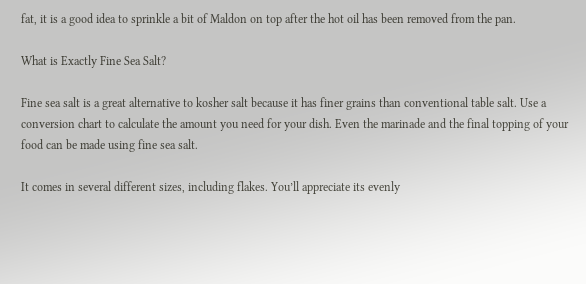fat, it is a good idea to sprinkle a bit of Maldon on top after the hot oil has been removed from the pan.

What is Exactly Fine Sea Salt?

Fine sea salt is a great alternative to kosher salt because it has finer grains than conventional table salt. Use a conversion chart to calculate the amount you need for your dish. Even the marinade and the final topping of your food can be made using fine sea salt.

It comes in several different sizes, including flakes. You’ll appreciate its evenly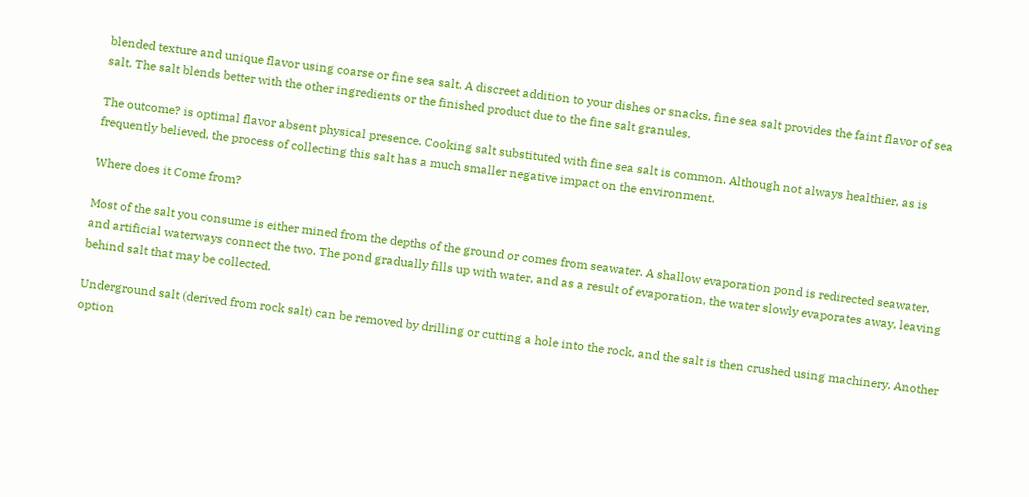blended texture and unique flavor using coarse or fine sea salt. A discreet addition to your dishes or snacks, fine sea salt provides the faint flavor of sea salt. The salt blends better with the other ingredients or the finished product due to the fine salt granules.

The outcome? is optimal flavor absent physical presence. Cooking salt substituted with fine sea salt is common. Although not always healthier, as is frequently believed, the process of collecting this salt has a much smaller negative impact on the environment.

Where does it Come from?

Most of the salt you consume is either mined from the depths of the ground or comes from seawater. A shallow evaporation pond is redirected seawater, and artificial waterways connect the two. The pond gradually fills up with water, and as a result of evaporation, the water slowly evaporates away, leaving behind salt that may be collected.

Underground salt (derived from rock salt) can be removed by drilling or cutting a hole into the rock, and the salt is then crushed using machinery. Another option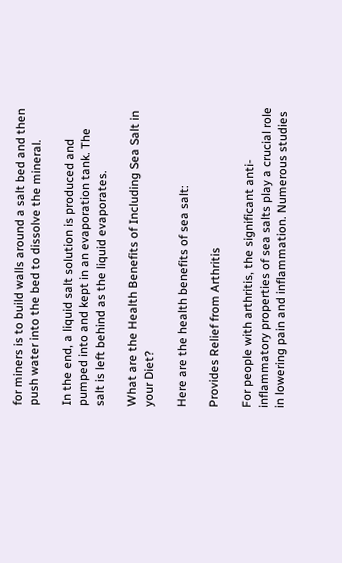for miners is to build walls around a salt bed and then push water into the bed to dissolve the mineral.

In the end, a liquid salt solution is produced and pumped into and kept in an evaporation tank. The salt is left behind as the liquid evaporates.

What are the Health Benefits of Including Sea Salt in your Diet?

Here are the health benefits of sea salt:

Provides Relief from Arthritis

For people with arthritis, the significant anti-inflammatory properties of sea salts play a crucial role in lowering pain and inflammation. Numerous studies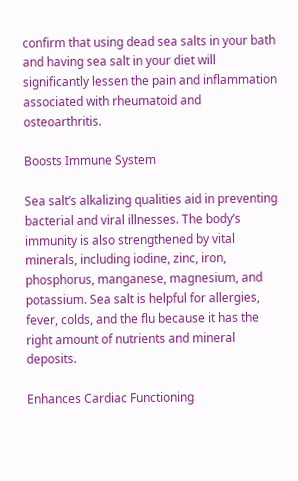confirm that using dead sea salts in your bath and having sea salt in your diet will significantly lessen the pain and inflammation associated with rheumatoid and osteoarthritis.

Boosts Immune System

Sea salt’s alkalizing qualities aid in preventing bacterial and viral illnesses. The body’s immunity is also strengthened by vital minerals, including iodine, zinc, iron, phosphorus, manganese, magnesium, and potassium. Sea salt is helpful for allergies, fever, colds, and the flu because it has the right amount of nutrients and mineral deposits.

Enhances Cardiac Functioning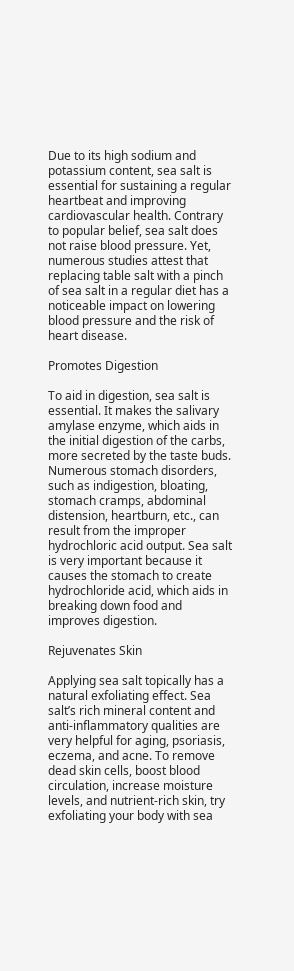Due to its high sodium and potassium content, sea salt is essential for sustaining a regular heartbeat and improving cardiovascular health. Contrary to popular belief, sea salt does not raise blood pressure. Yet, numerous studies attest that replacing table salt with a pinch of sea salt in a regular diet has a noticeable impact on lowering blood pressure and the risk of heart disease.

Promotes Digestion

To aid in digestion, sea salt is essential. It makes the salivary amylase enzyme, which aids in the initial digestion of the carbs, more secreted by the taste buds. Numerous stomach disorders, such as indigestion, bloating, stomach cramps, abdominal distension, heartburn, etc., can result from the improper hydrochloric acid output. Sea salt is very important because it causes the stomach to create hydrochloride acid, which aids in breaking down food and improves digestion.

Rejuvenates Skin

Applying sea salt topically has a natural exfoliating effect. Sea salt’s rich mineral content and anti-inflammatory qualities are very helpful for aging, psoriasis, eczema, and acne. To remove dead skin cells, boost blood circulation, increase moisture levels, and nutrient-rich skin, try exfoliating your body with sea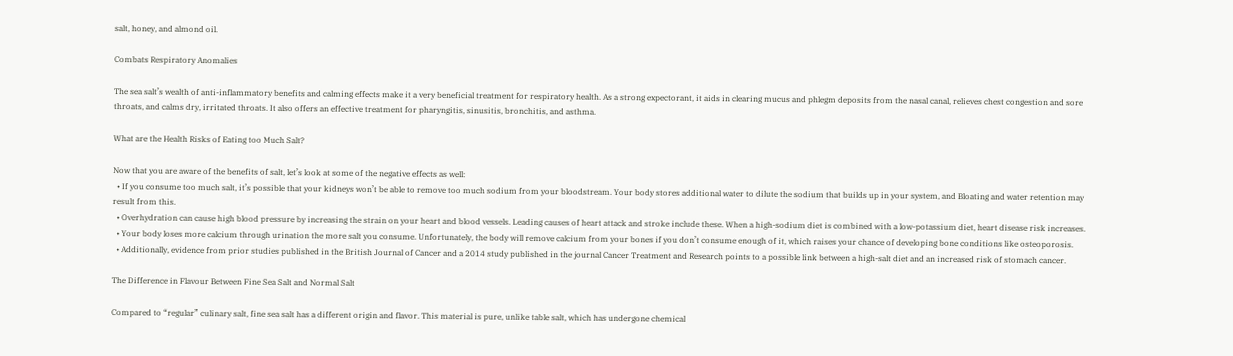salt, honey, and almond oil.

Combats Respiratory Anomalies

The sea salt’s wealth of anti-inflammatory benefits and calming effects make it a very beneficial treatment for respiratory health. As a strong expectorant, it aids in clearing mucus and phlegm deposits from the nasal canal, relieves chest congestion and sore throats, and calms dry, irritated throats. It also offers an effective treatment for pharyngitis, sinusitis, bronchitis, and asthma.

What are the Health Risks of Eating too Much Salt?

Now that you are aware of the benefits of salt, let’s look at some of the negative effects as well:
  • If you consume too much salt, it’s possible that your kidneys won’t be able to remove too much sodium from your bloodstream. Your body stores additional water to dilute the sodium that builds up in your system, and Bloating and water retention may result from this.
  • Overhydration can cause high blood pressure by increasing the strain on your heart and blood vessels. Leading causes of heart attack and stroke include these. When a high-sodium diet is combined with a low-potassium diet, heart disease risk increases.
  • Your body loses more calcium through urination the more salt you consume. Unfortunately, the body will remove calcium from your bones if you don’t consume enough of it, which raises your chance of developing bone conditions like osteoporosis.
  • Additionally, evidence from prior studies published in the British Journal of Cancer and a 2014 study published in the journal Cancer Treatment and Research points to a possible link between a high-salt diet and an increased risk of stomach cancer.

The Difference in Flavour Between Fine Sea Salt and Normal Salt

Compared to “regular” culinary salt, fine sea salt has a different origin and flavor. This material is pure, unlike table salt, which has undergone chemical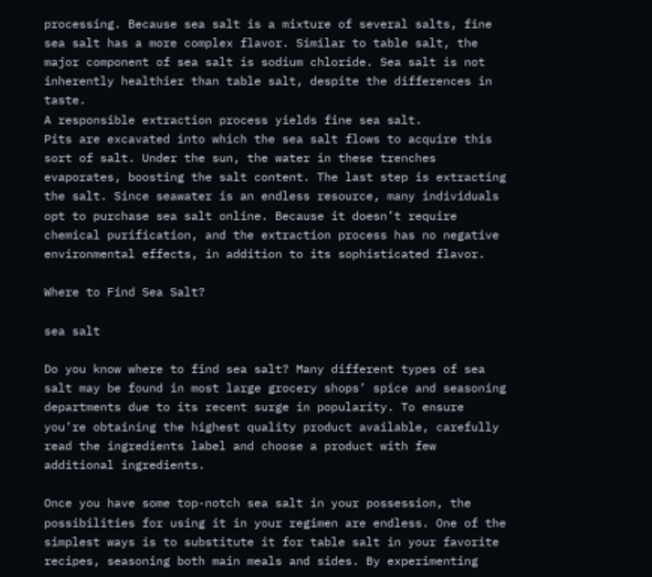processing. Because sea salt is a mixture of several salts, fine sea salt has a more complex flavor. Similar to table salt, the major component of sea salt is sodium chloride. Sea salt is not inherently healthier than table salt, despite the differences in taste.
A responsible extraction process yields fine sea salt.
Pits are excavated into which the sea salt flows to acquire this sort of salt. Under the sun, the water in these trenches evaporates, boosting the salt content. The last step is extracting the salt. Since seawater is an endless resource, many individuals opt to purchase sea salt online. Because it doesn’t require chemical purification, and the extraction process has no negative environmental effects, in addition to its sophisticated flavor.

Where to Find Sea Salt?

sea salt

Do you know where to find sea salt? Many different types of sea salt may be found in most large grocery shops’ spice and seasoning departments due to its recent surge in popularity. To ensure you’re obtaining the highest quality product available, carefully read the ingredients label and choose a product with few additional ingredients.

Once you have some top-notch sea salt in your possession, the possibilities for using it in your regimen are endless. One of the simplest ways is to substitute it for table salt in your favorite recipes, seasoning both main meals and sides. By experimenting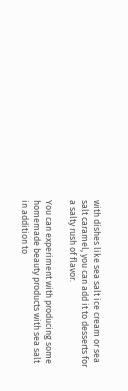with dishes like sea salt ice cream or sea salt caramel, you can add it to desserts for a salty rush of flavor.

You can experiment with producing some homemade beauty products with sea salt in addition to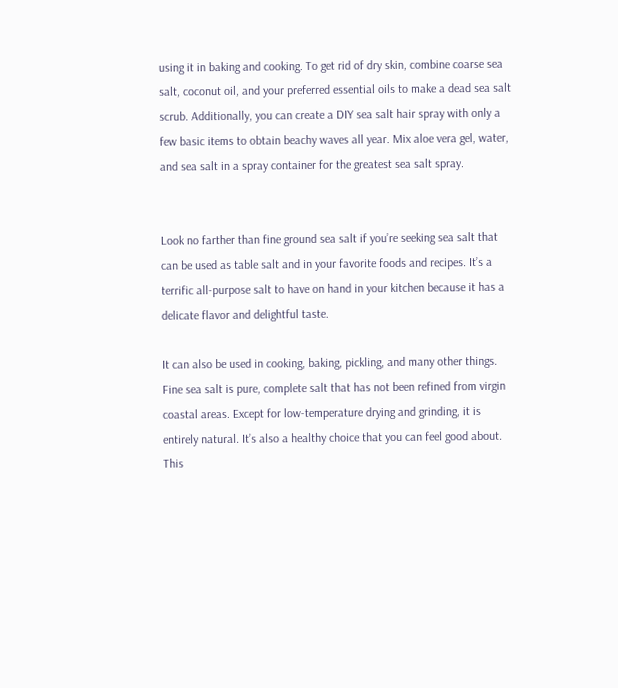using it in baking and cooking. To get rid of dry skin, combine coarse sea salt, coconut oil, and your preferred essential oils to make a dead sea salt scrub. Additionally, you can create a DIY sea salt hair spray with only a few basic items to obtain beachy waves all year. Mix aloe vera gel, water, and sea salt in a spray container for the greatest sea salt spray.


Look no farther than fine ground sea salt if you’re seeking sea salt that can be used as table salt and in your favorite foods and recipes. It’s a terrific all-purpose salt to have on hand in your kitchen because it has a delicate flavor and delightful taste.

It can also be used in cooking, baking, pickling, and many other things. Fine sea salt is pure, complete salt that has not been refined from virgin coastal areas. Except for low-temperature drying and grinding, it is entirely natural. It’s also a healthy choice that you can feel good about. This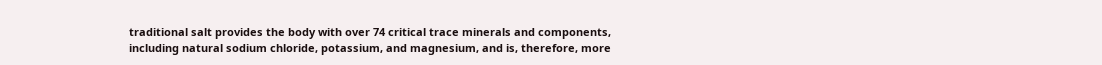traditional salt provides the body with over 74 critical trace minerals and components, including natural sodium chloride, potassium, and magnesium, and is, therefore, more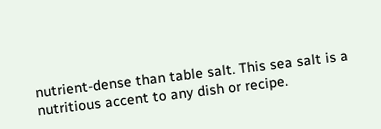nutrient-dense than table salt. This sea salt is a nutritious accent to any dish or recipe.